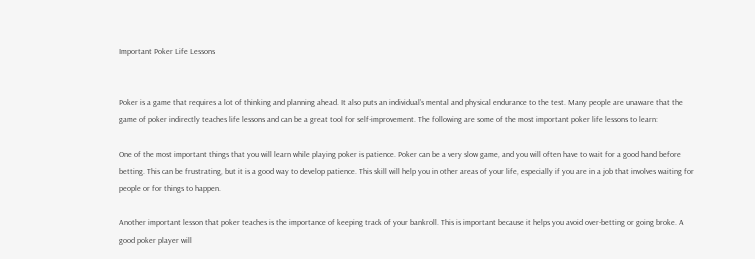Important Poker Life Lessons


Poker is a game that requires a lot of thinking and planning ahead. It also puts an individual’s mental and physical endurance to the test. Many people are unaware that the game of poker indirectly teaches life lessons and can be a great tool for self-improvement. The following are some of the most important poker life lessons to learn:

One of the most important things that you will learn while playing poker is patience. Poker can be a very slow game, and you will often have to wait for a good hand before betting. This can be frustrating, but it is a good way to develop patience. This skill will help you in other areas of your life, especially if you are in a job that involves waiting for people or for things to happen.

Another important lesson that poker teaches is the importance of keeping track of your bankroll. This is important because it helps you avoid over-betting or going broke. A good poker player will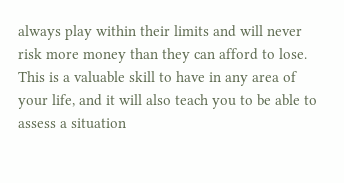always play within their limits and will never risk more money than they can afford to lose. This is a valuable skill to have in any area of your life, and it will also teach you to be able to assess a situation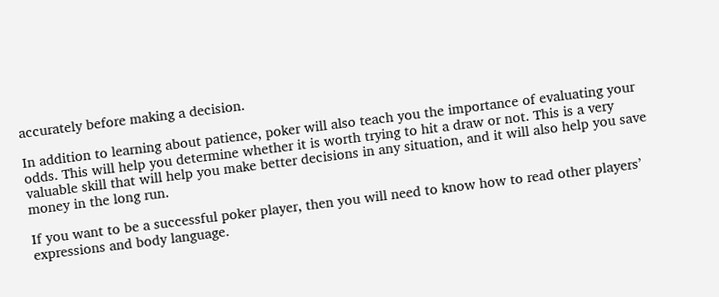accurately before making a decision.

In addition to learning about patience, poker will also teach you the importance of evaluating your odds. This will help you determine whether it is worth trying to hit a draw or not. This is a very valuable skill that will help you make better decisions in any situation, and it will also help you save money in the long run.

If you want to be a successful poker player, then you will need to know how to read other players’ expressions and body language.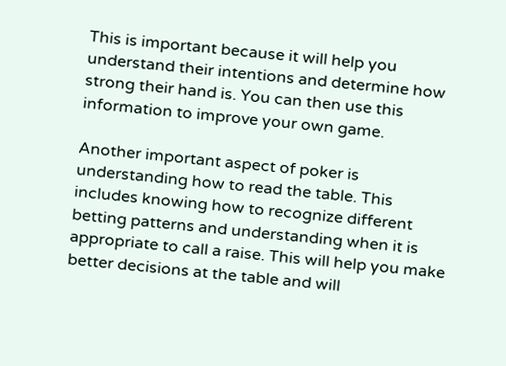This is important because it will help you understand their intentions and determine how strong their hand is. You can then use this information to improve your own game.

Another important aspect of poker is understanding how to read the table. This includes knowing how to recognize different betting patterns and understanding when it is appropriate to call a raise. This will help you make better decisions at the table and will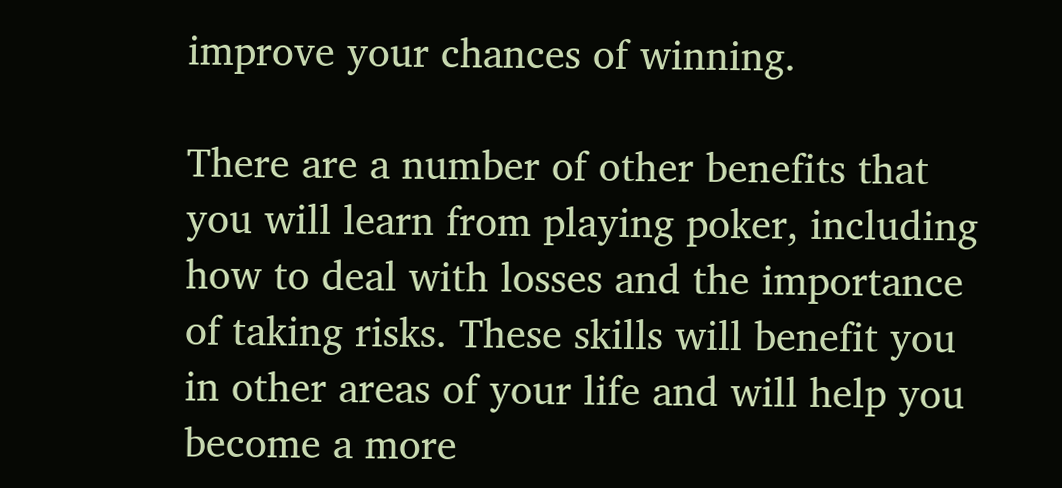improve your chances of winning.

There are a number of other benefits that you will learn from playing poker, including how to deal with losses and the importance of taking risks. These skills will benefit you in other areas of your life and will help you become a more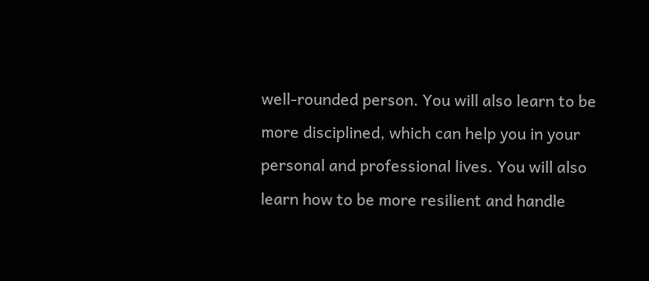well-rounded person. You will also learn to be more disciplined, which can help you in your personal and professional lives. You will also learn how to be more resilient and handle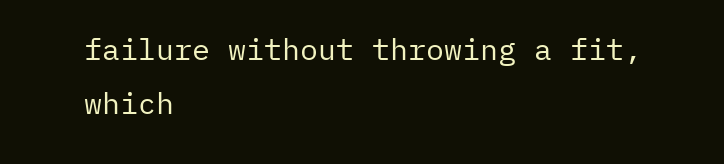failure without throwing a fit, which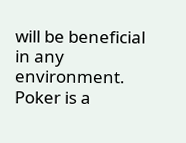will be beneficial in any environment. Poker is a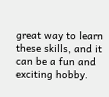great way to learn these skills, and it can be a fun and exciting hobby.